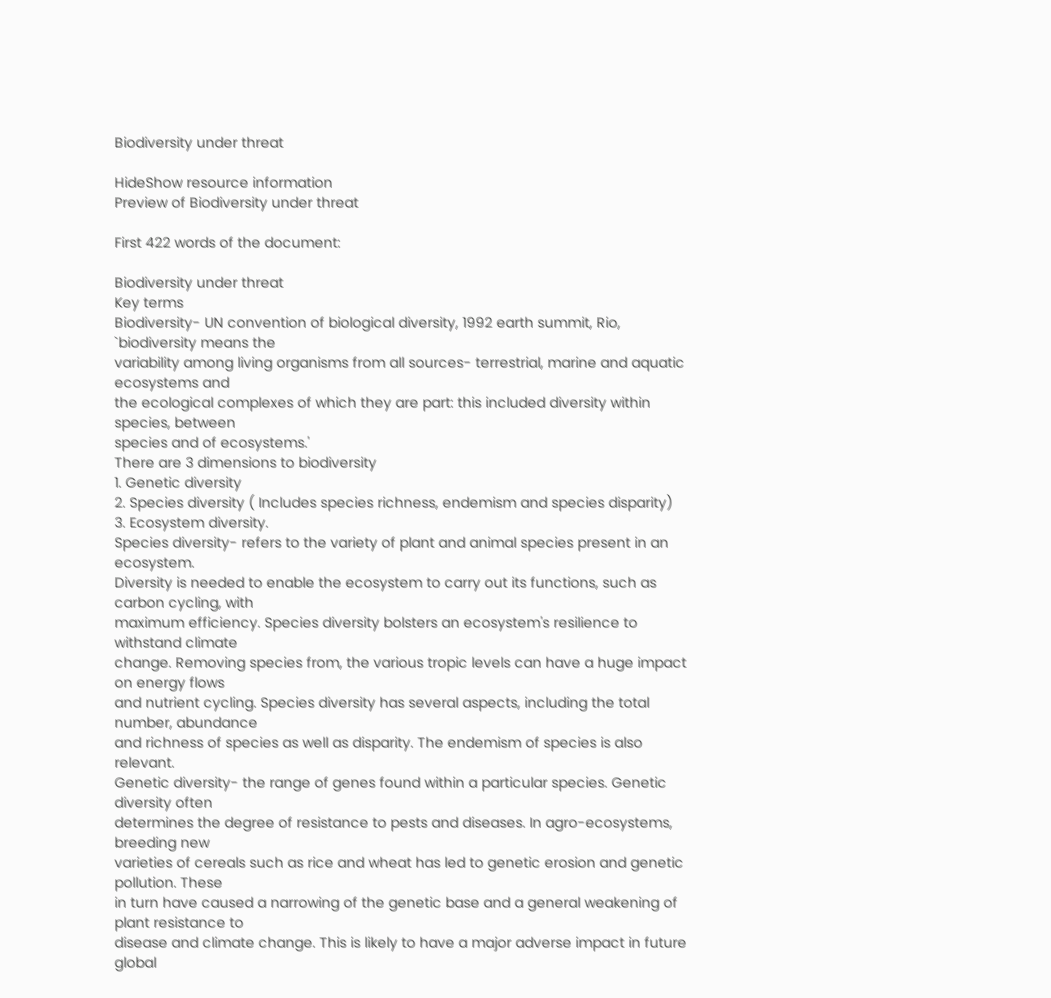Biodiversity under threat

HideShow resource information
Preview of Biodiversity under threat

First 422 words of the document:

Biodiversity under threat
Key terms
Biodiversity- UN convention of biological diversity, 1992 earth summit, Rio, `biodiversity means the
variability among living organisms from all sources- terrestrial, marine and aquatic ecosystems and
the ecological complexes of which they are part: this included diversity within species, between
species and of ecosystems.'
There are 3 dimensions to biodiversity
1. Genetic diversity
2. Species diversity ( Includes species richness, endemism and species disparity)
3. Ecosystem diversity.
Species diversity- refers to the variety of plant and animal species present in an ecosystem.
Diversity is needed to enable the ecosystem to carry out its functions, such as carbon cycling, with
maximum efficiency. Species diversity bolsters an ecosystem's resilience to withstand climate
change. Removing species from, the various tropic levels can have a huge impact on energy flows
and nutrient cycling. Species diversity has several aspects, including the total number, abundance
and richness of species as well as disparity. The endemism of species is also relevant.
Genetic diversity- the range of genes found within a particular species. Genetic diversity often
determines the degree of resistance to pests and diseases. In agro-ecosystems, breeding new
varieties of cereals such as rice and wheat has led to genetic erosion and genetic pollution. These
in turn have caused a narrowing of the genetic base and a general weakening of plant resistance to
disease and climate change. This is likely to have a major adverse impact in future global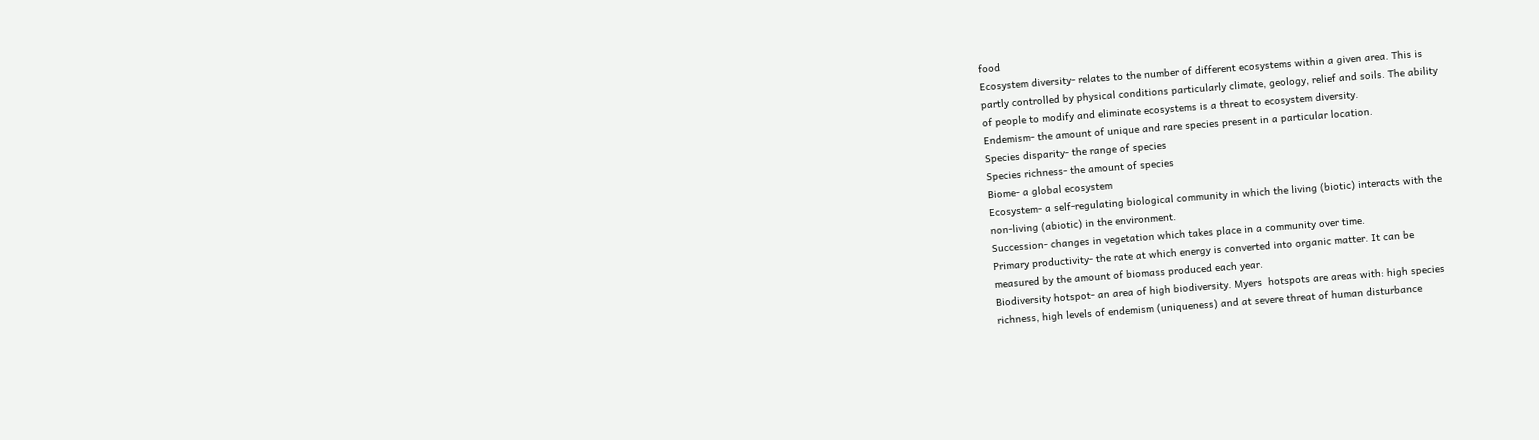food
Ecosystem diversity- relates to the number of different ecosystems within a given area. This is
partly controlled by physical conditions particularly climate, geology, relief and soils. The ability
of people to modify and eliminate ecosystems is a threat to ecosystem diversity.
Endemism- the amount of unique and rare species present in a particular location.
Species disparity- the range of species
Species richness- the amount of species
Biome- a global ecosystem
Ecosystem- a self-regulating biological community in which the living (biotic) interacts with the
non-living (abiotic) in the environment.
Succession- changes in vegetation which takes place in a community over time.
Primary productivity- the rate at which energy is converted into organic matter. It can be
measured by the amount of biomass produced each year.
Biodiversity hotspot- an area of high biodiversity. Myers  hotspots are areas with: high species
richness, high levels of endemism (uniqueness) and at severe threat of human disturbance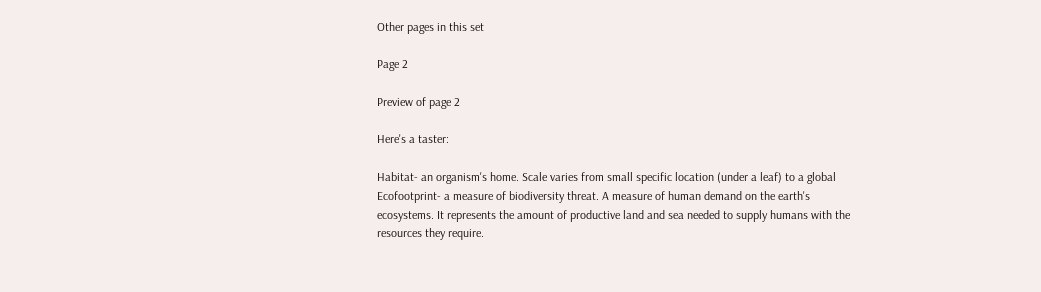Other pages in this set

Page 2

Preview of page 2

Here's a taster:

Habitat- an organism's home. Scale varies from small specific location (under a leaf) to a global
Ecofootprint- a measure of biodiversity threat. A measure of human demand on the earth's
ecosystems. It represents the amount of productive land and sea needed to supply humans with the
resources they require.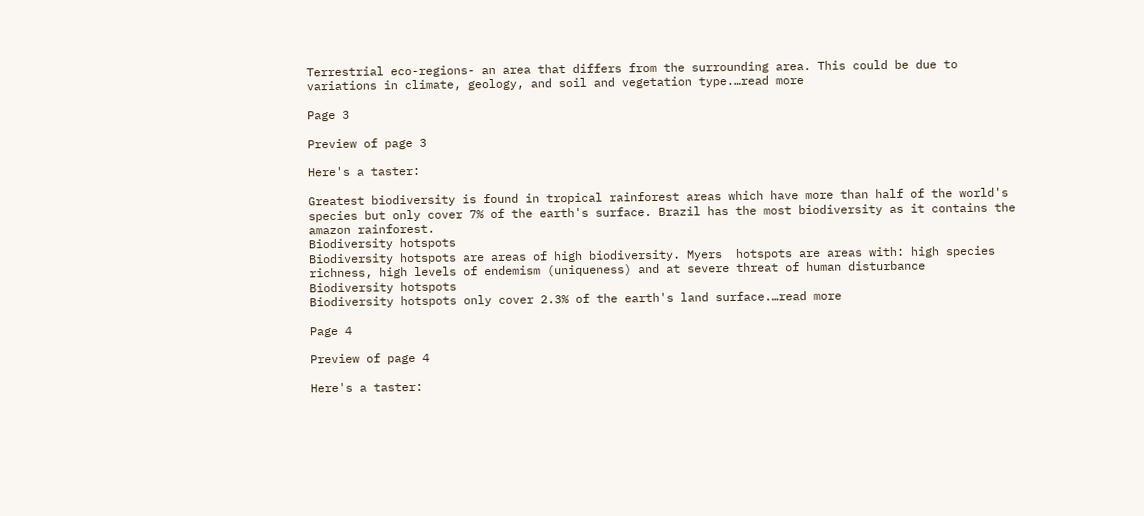Terrestrial eco-regions- an area that differs from the surrounding area. This could be due to
variations in climate, geology, and soil and vegetation type.…read more

Page 3

Preview of page 3

Here's a taster:

Greatest biodiversity is found in tropical rainforest areas which have more than half of the world's
species but only cover 7% of the earth's surface. Brazil has the most biodiversity as it contains the
amazon rainforest.
Biodiversity hotspots
Biodiversity hotspots are areas of high biodiversity. Myers  hotspots are areas with: high species
richness, high levels of endemism (uniqueness) and at severe threat of human disturbance
Biodiversity hotspots
Biodiversity hotspots only cover 2.3% of the earth's land surface.…read more

Page 4

Preview of page 4

Here's a taster: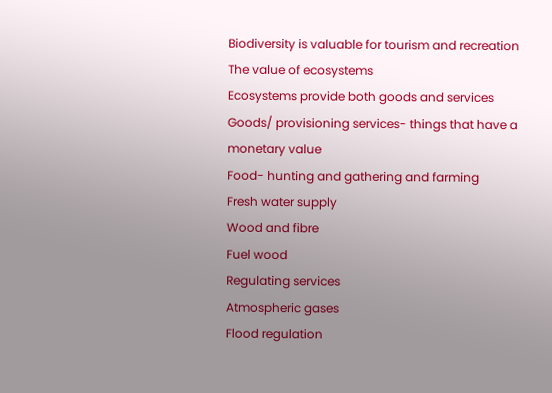Biodiversity is valuable for tourism and recreation
The value of ecosystems
Ecosystems provide both goods and services
Goods/ provisioning services- things that have a monetary value
Food- hunting and gathering and farming
Fresh water supply
Wood and fibre
Fuel wood
Regulating services
Atmospheric gases
Flood regulation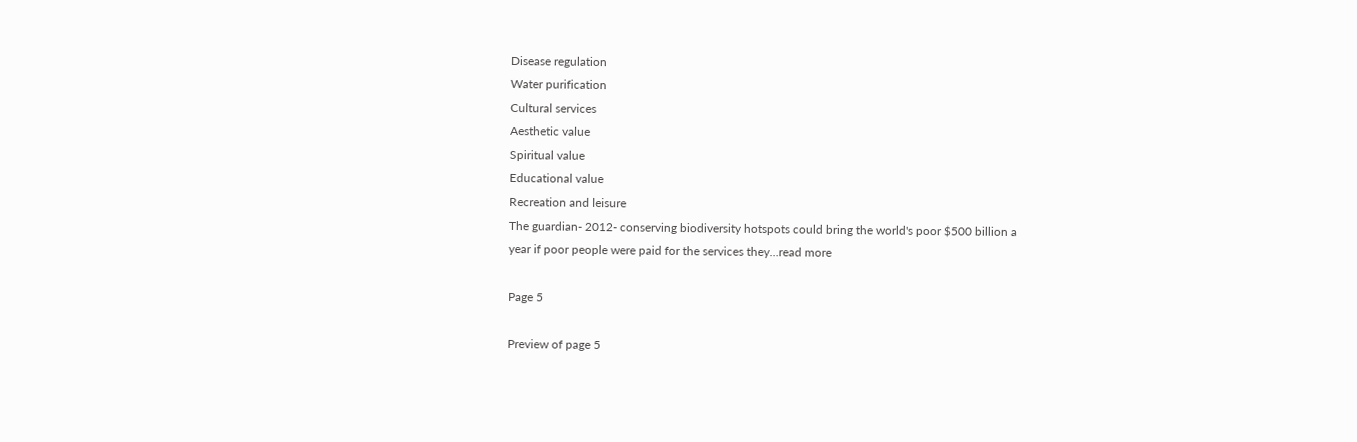Disease regulation
Water purification
Cultural services
Aesthetic value
Spiritual value
Educational value
Recreation and leisure
The guardian- 2012- conserving biodiversity hotspots could bring the world's poor $500 billion a
year if poor people were paid for the services they…read more

Page 5

Preview of page 5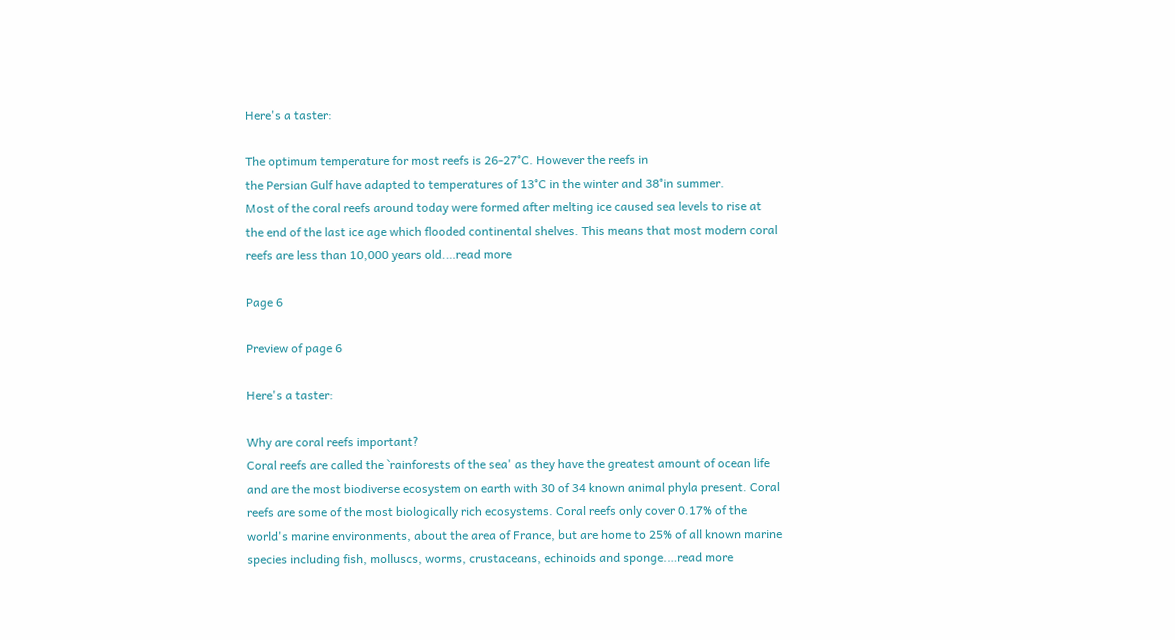Here's a taster:

The optimum temperature for most reefs is 26-27°C. However the reefs in
the Persian Gulf have adapted to temperatures of 13°C in the winter and 38°in summer.
Most of the coral reefs around today were formed after melting ice caused sea levels to rise at
the end of the last ice age which flooded continental shelves. This means that most modern coral
reefs are less than 10,000 years old.…read more

Page 6

Preview of page 6

Here's a taster:

Why are coral reefs important?
Coral reefs are called the `rainforests of the sea' as they have the greatest amount of ocean life
and are the most biodiverse ecosystem on earth with 30 of 34 known animal phyla present. Coral
reefs are some of the most biologically rich ecosystems. Coral reefs only cover 0.17% of the
world's marine environments, about the area of France, but are home to 25% of all known marine
species including fish, molluscs, worms, crustaceans, echinoids and sponge.…read more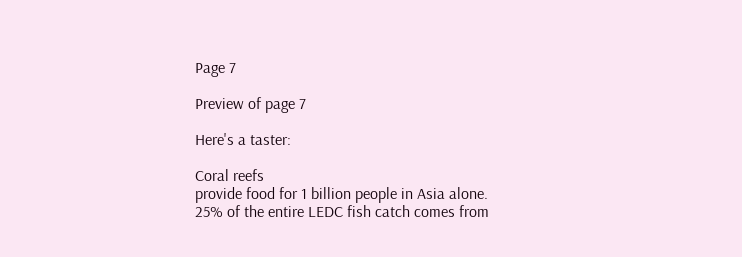Page 7

Preview of page 7

Here's a taster:

Coral reefs
provide food for 1 billion people in Asia alone. 25% of the entire LEDC fish catch comes from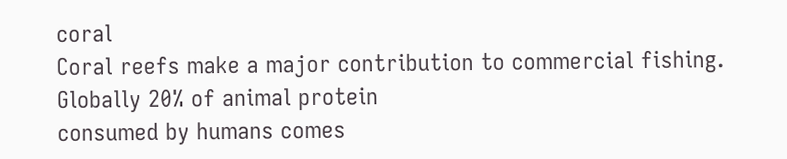coral
Coral reefs make a major contribution to commercial fishing. Globally 20% of animal protein
consumed by humans comes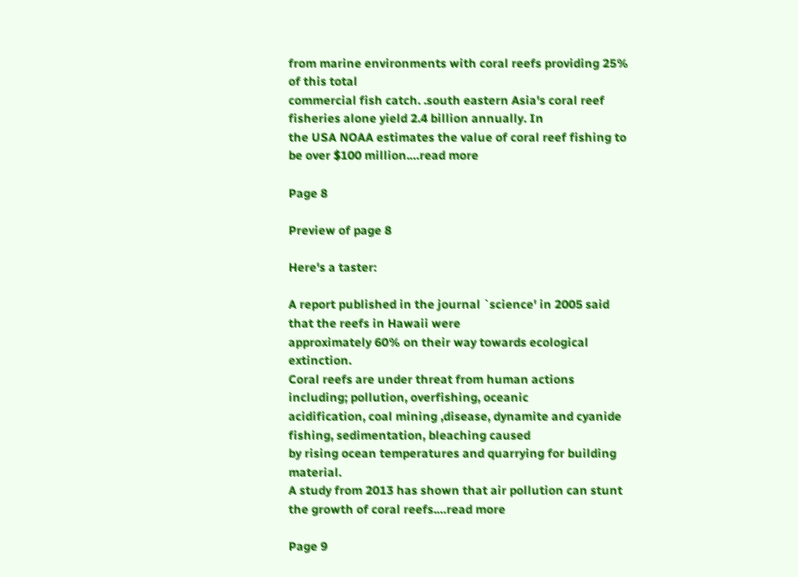from marine environments with coral reefs providing 25% of this total
commercial fish catch. .south eastern Asia's coral reef fisheries alone yield 2.4 billion annually. In
the USA NOAA estimates the value of coral reef fishing to be over $100 million.…read more

Page 8

Preview of page 8

Here's a taster:

A report published in the journal `science' in 2005 said that the reefs in Hawaii were
approximately 60% on their way towards ecological extinction.
Coral reefs are under threat from human actions including; pollution, overfishing, oceanic
acidification, coal mining ,disease, dynamite and cyanide fishing, sedimentation, bleaching caused
by rising ocean temperatures and quarrying for building material.
A study from 2013 has shown that air pollution can stunt the growth of coral reefs.…read more

Page 9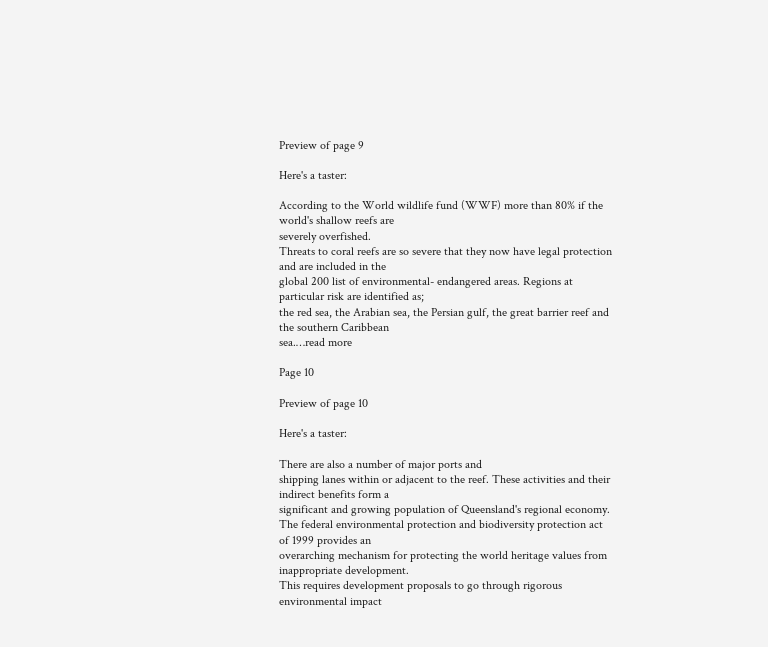Preview of page 9

Here's a taster:

According to the World wildlife fund (WWF) more than 80% if the world's shallow reefs are
severely overfished.
Threats to coral reefs are so severe that they now have legal protection and are included in the
global 200 list of environmental- endangered areas. Regions at particular risk are identified as;
the red sea, the Arabian sea, the Persian gulf, the great barrier reef and the southern Caribbean
sea.…read more

Page 10

Preview of page 10

Here's a taster:

There are also a number of major ports and
shipping lanes within or adjacent to the reef. These activities and their indirect benefits form a
significant and growing population of Queensland's regional economy.
The federal environmental protection and biodiversity protection act of 1999 provides an
overarching mechanism for protecting the world heritage values from inappropriate development.
This requires development proposals to go through rigorous environmental impact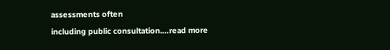assessments often
including public consultation.…read more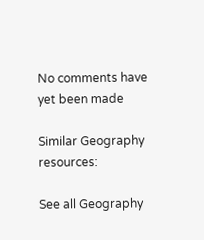No comments have yet been made

Similar Geography resources:

See all Geography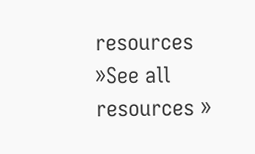resources »See all resources »